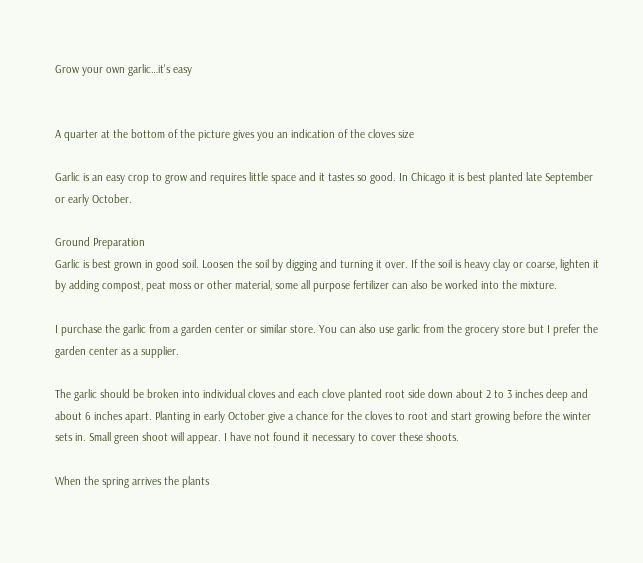Grow your own garlic…it's easy


A quarter at the bottom of the picture gives you an indication of the cloves size

Garlic is an easy crop to grow and requires little space and it tastes so good. In Chicago it is best planted late September or early October.

Ground Preparation
Garlic is best grown in good soil. Loosen the soil by digging and turning it over. If the soil is heavy clay or coarse, lighten it by adding compost, peat moss or other material, some all purpose fertilizer can also be worked into the mixture.

I purchase the garlic from a garden center or similar store. You can also use garlic from the grocery store but I prefer the garden center as a supplier.

The garlic should be broken into individual cloves and each clove planted root side down about 2 to 3 inches deep and about 6 inches apart. Planting in early October give a chance for the cloves to root and start growing before the winter sets in. Small green shoot will appear. I have not found it necessary to cover these shoots.

When the spring arrives the plants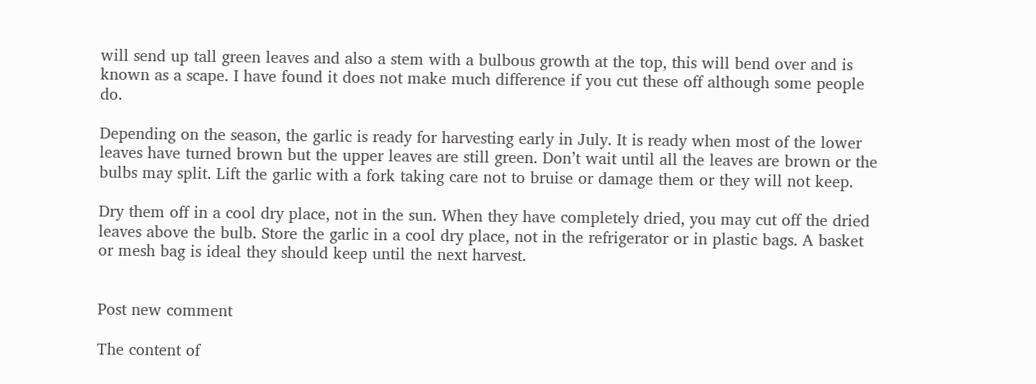will send up tall green leaves and also a stem with a bulbous growth at the top, this will bend over and is known as a scape. I have found it does not make much difference if you cut these off although some people do.

Depending on the season, the garlic is ready for harvesting early in July. It is ready when most of the lower leaves have turned brown but the upper leaves are still green. Don’t wait until all the leaves are brown or the bulbs may split. Lift the garlic with a fork taking care not to bruise or damage them or they will not keep.

Dry them off in a cool dry place, not in the sun. When they have completely dried, you may cut off the dried leaves above the bulb. Store the garlic in a cool dry place, not in the refrigerator or in plastic bags. A basket or mesh bag is ideal they should keep until the next harvest.


Post new comment

The content of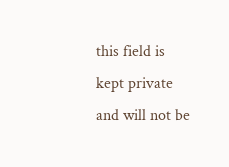this field is kept private and will not be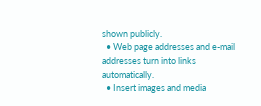shown publicly.
  • Web page addresses and e-mail addresses turn into links automatically.
  • Insert images and media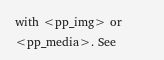with <pp_img> or <pp_media>. See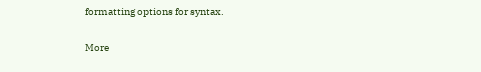formatting options for syntax.

More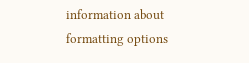information about formatting options